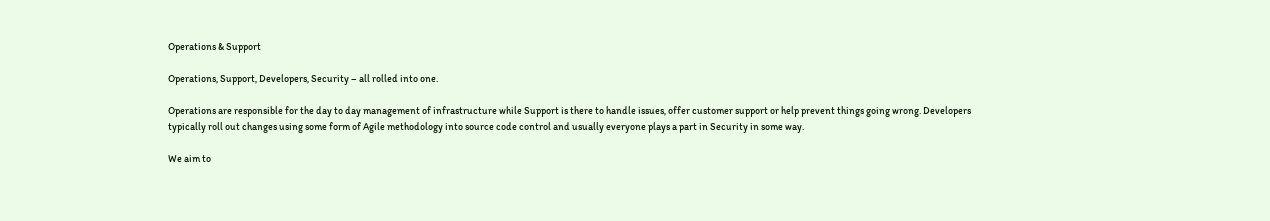Operations & Support

Operations, Support, Developers, Security – all rolled into one.

Operations are responsible for the day to day management of infrastructure while Support is there to handle issues, offer customer support or help prevent things going wrong. Developers typically roll out changes using some form of Agile methodology into source code control and usually everyone plays a part in Security in some way.

We aim to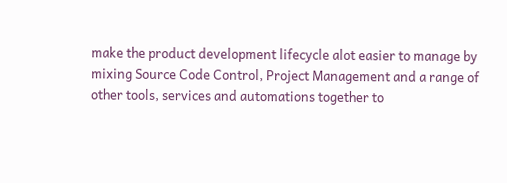make the product development lifecycle alot easier to manage by mixing Source Code Control, Project Management and a range of other tools, services and automations together to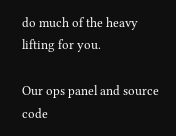do much of the heavy lifting for you.

Our ops panel and source code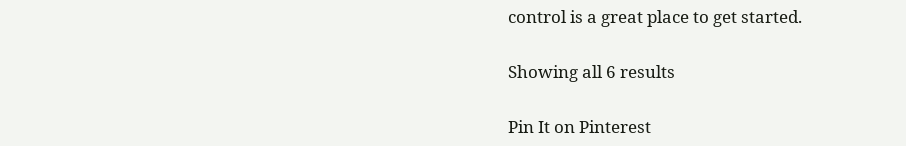control is a great place to get started.

Showing all 6 results

Pin It on Pinterest